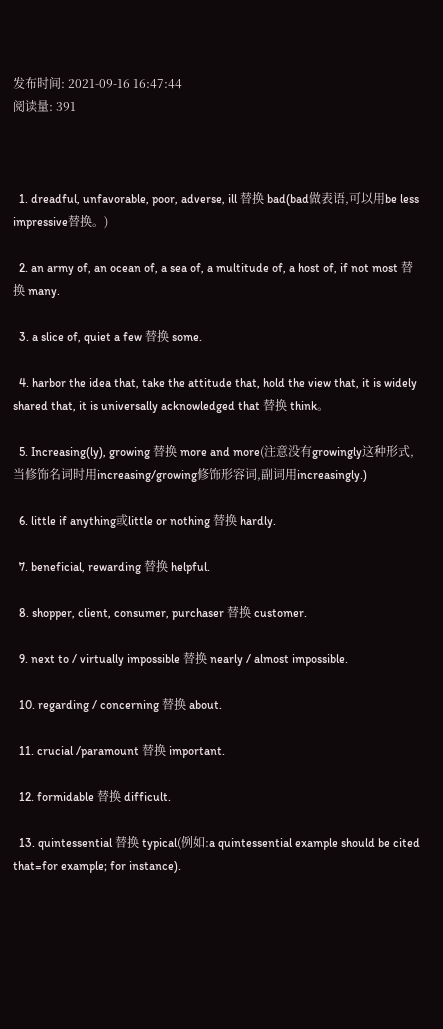发布时间: 2021-09-16 16:47:44
阅读量: 391



  1. dreadful, unfavorable, poor, adverse, ill 替换 bad(bad做表语,可以用be less impressive替换。)

  2. an army of, an ocean of, a sea of, a multitude of, a host of, if not most 替换 many.

  3. a slice of, quiet a few 替换 some.

  4. harbor the idea that, take the attitude that, hold the view that, it is widely shared that, it is universally acknowledged that 替换 think。

  5. Increasing(ly), growing 替换 more and more(注意没有growingly这种形式,当修饰名词时用increasing/growing修饰形容词,副词用increasingly.)

  6. little if anything或little or nothing 替换 hardly.

  7. beneficial, rewarding 替换 helpful.

  8. shopper, client, consumer, purchaser 替换 customer.

  9. next to / virtually impossible 替换 nearly / almost impossible.

  10. regarding / concerning 替换 about.

  11. crucial /paramount 替换 important.

  12. formidable 替换 difficult.

  13. quintessential 替换 typical(例如:a quintessential example should be cited that=for example; for instance).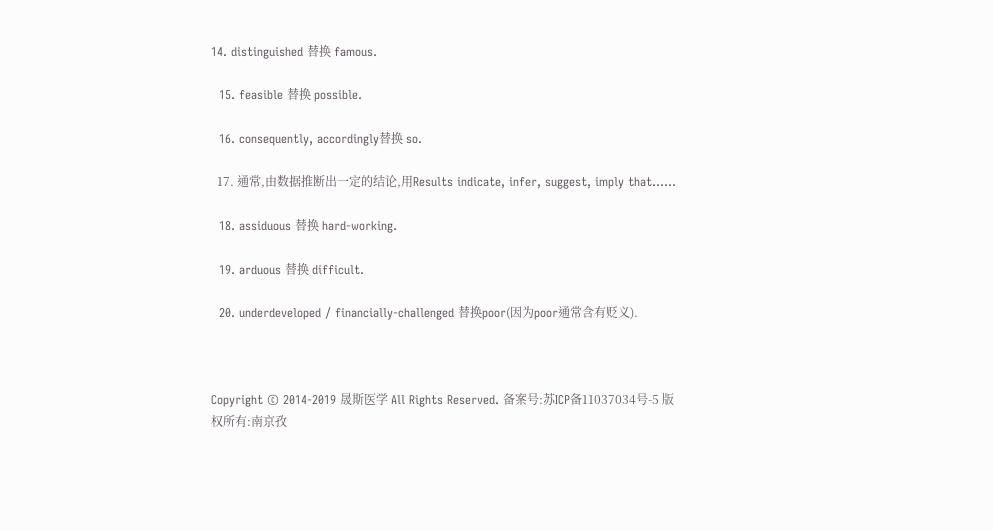14. distinguished 替换 famous.

  15. feasible 替换 possible.

  16. consequently, accordingly替换 so.

  17. 通常,由数据推断出一定的结论,用Results indicate, infer, suggest, imply that……

  18. assiduous 替换 hard-working.

  19. arduous 替换 difficult.

  20. underdeveloped / financially-challenged 替换poor(因为poor通常含有贬义).



Copyright © 2014-2019 晟斯医学 All Rights Reserved. 备案号:苏ICP备11037034号-5 版权所有:南京孜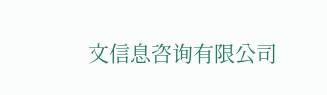文信息咨询有限公司